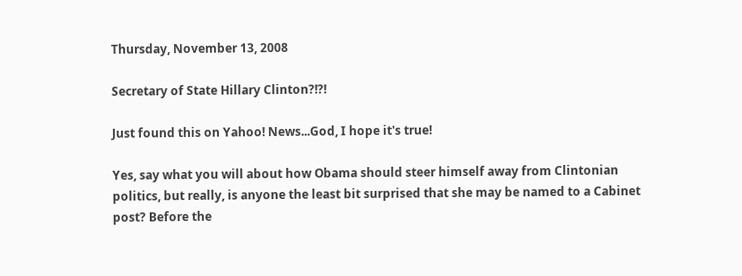Thursday, November 13, 2008

Secretary of State Hillary Clinton?!?!

Just found this on Yahoo! News...God, I hope it's true!

Yes, say what you will about how Obama should steer himself away from Clintonian politics, but really, is anyone the least bit surprised that she may be named to a Cabinet post? Before the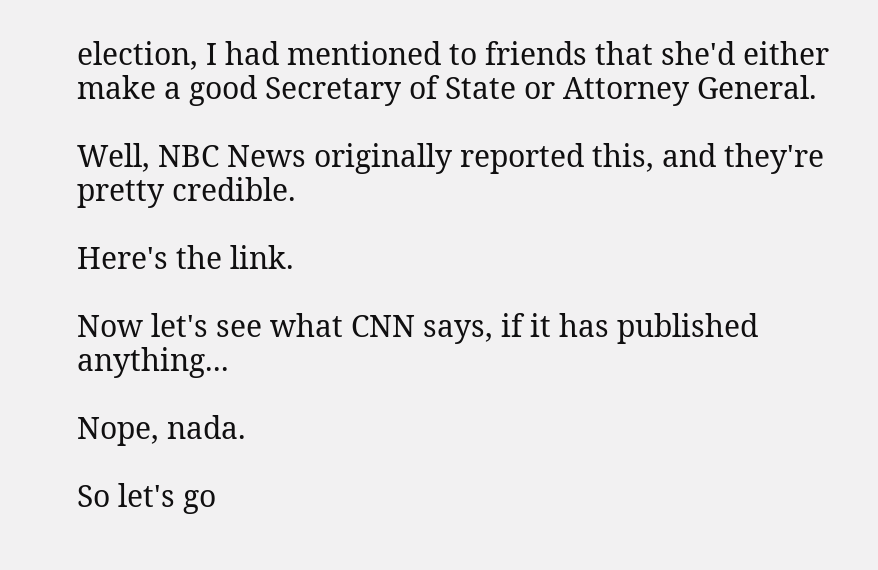election, I had mentioned to friends that she'd either make a good Secretary of State or Attorney General.

Well, NBC News originally reported this, and they're pretty credible.

Here's the link.

Now let's see what CNN says, if it has published anything...

Nope, nada.

So let's go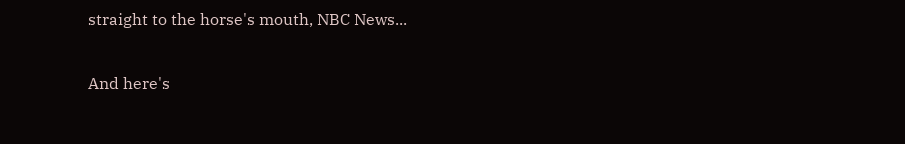straight to the horse's mouth, NBC News...

And here's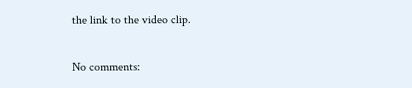the link to the video clip.

No comments: